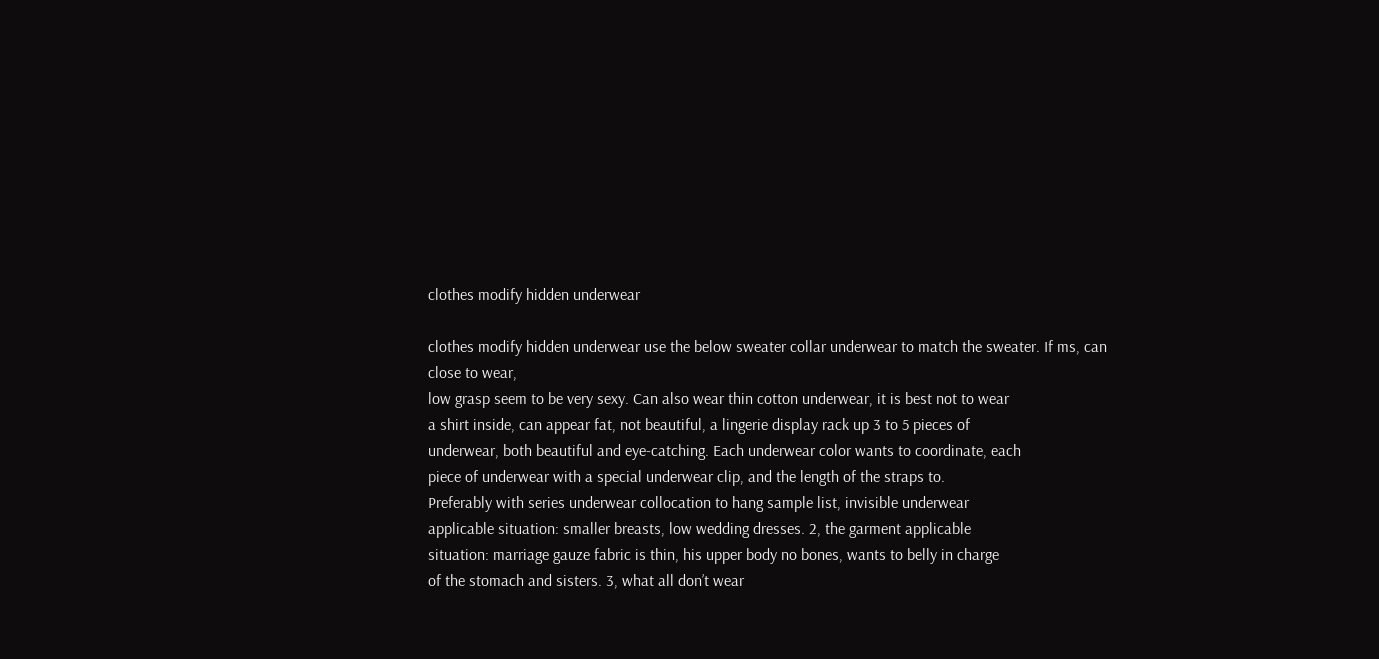clothes modify hidden underwear

clothes modify hidden underwear use the below sweater collar underwear to match the sweater. If ms, can close to wear,
low grasp seem to be very sexy. Can also wear thin cotton underwear, it is best not to wear
a shirt inside, can appear fat, not beautiful, a lingerie display rack up 3 to 5 pieces of
underwear, both beautiful and eye-catching. Each underwear color wants to coordinate, each
piece of underwear with a special underwear clip, and the length of the straps to.
Preferably with series underwear collocation to hang sample list, invisible underwear
applicable situation: smaller breasts, low wedding dresses. 2, the garment applicable
situation: marriage gauze fabric is thin, his upper body no bones, wants to belly in charge
of the stomach and sisters. 3, what all don’t wear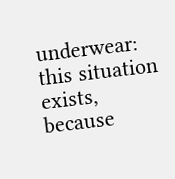underwear: this situation exists,
because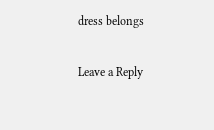dress belongs

Leave a Reply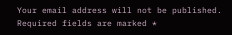Your email address will not be published. Required fields are marked *